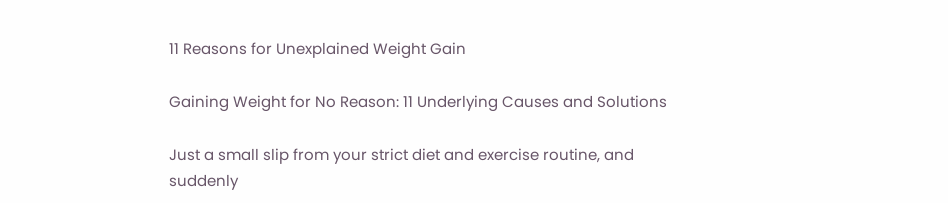11 Reasons for Unexplained Weight Gain

Gaining Weight for No Reason: 11 Underlying Causes and Solutions

Just a small slip from your strict diet and exercise routine, and suddenly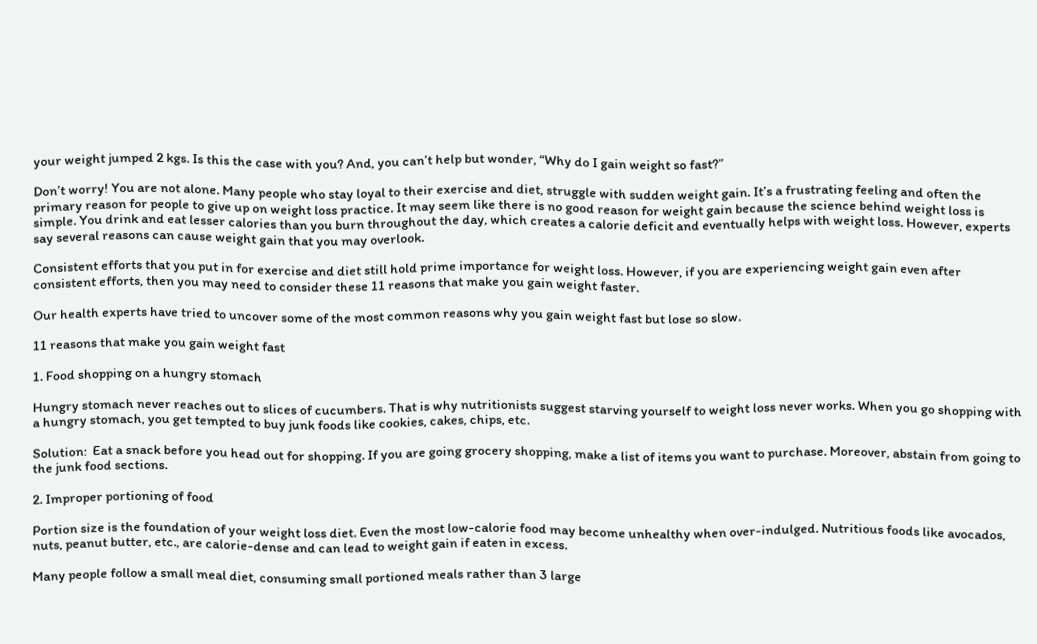your weight jumped 2 kgs. Is this the case with you? And, you can’t help but wonder, “Why do I gain weight so fast?”

Don’t worry! You are not alone. Many people who stay loyal to their exercise and diet, struggle with sudden weight gain. It’s a frustrating feeling and often the primary reason for people to give up on weight loss practice. It may seem like there is no good reason for weight gain because the science behind weight loss is simple. You drink and eat lesser calories than you burn throughout the day, which creates a calorie deficit and eventually helps with weight loss. However, experts say several reasons can cause weight gain that you may overlook.

Consistent efforts that you put in for exercise and diet still hold prime importance for weight loss. However, if you are experiencing weight gain even after consistent efforts, then you may need to consider these 11 reasons that make you gain weight faster.

Our health experts have tried to uncover some of the most common reasons why you gain weight fast but lose so slow.

11 reasons that make you gain weight fast

1. Food shopping on a hungry stomach

Hungry stomach never reaches out to slices of cucumbers. That is why nutritionists suggest starving yourself to weight loss never works. When you go shopping with a hungry stomach, you get tempted to buy junk foods like cookies, cakes, chips, etc.

Solution:  Eat a snack before you head out for shopping. If you are going grocery shopping, make a list of items you want to purchase. Moreover, abstain from going to the junk food sections.

2. Improper portioning of food

Portion size is the foundation of your weight loss diet. Even the most low-calorie food may become unhealthy when over-indulged. Nutritious foods like avocados, nuts, peanut butter, etc., are calorie-dense and can lead to weight gain if eaten in excess.

Many people follow a small meal diet, consuming small portioned meals rather than 3 large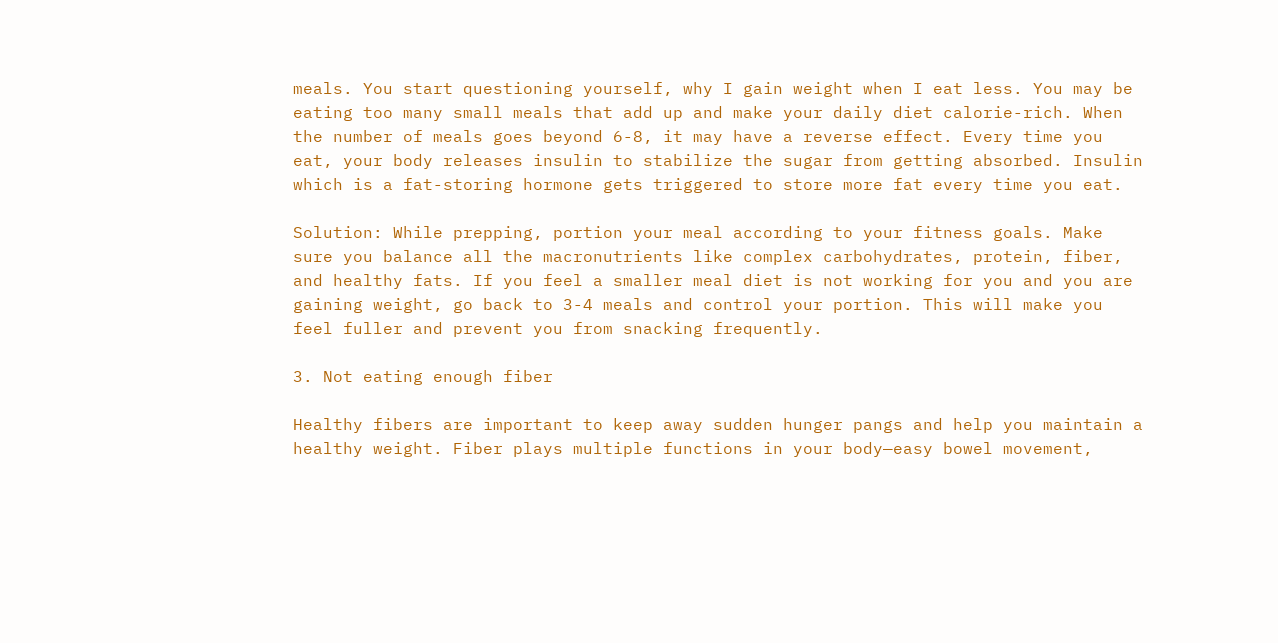meals. You start questioning yourself, why I gain weight when I eat less. You may be eating too many small meals that add up and make your daily diet calorie-rich. When the number of meals goes beyond 6-8, it may have a reverse effect. Every time you eat, your body releases insulin to stabilize the sugar from getting absorbed. Insulin which is a fat-storing hormone gets triggered to store more fat every time you eat.

Solution: While prepping, portion your meal according to your fitness goals. Make sure you balance all the macronutrients like complex carbohydrates, protein, fiber, and healthy fats. If you feel a smaller meal diet is not working for you and you are gaining weight, go back to 3-4 meals and control your portion. This will make you feel fuller and prevent you from snacking frequently.

3. Not eating enough fiber

Healthy fibers are important to keep away sudden hunger pangs and help you maintain a healthy weight. Fiber plays multiple functions in your body—easy bowel movement,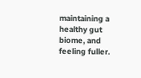maintaining a healthy gut biome, and feeling fuller.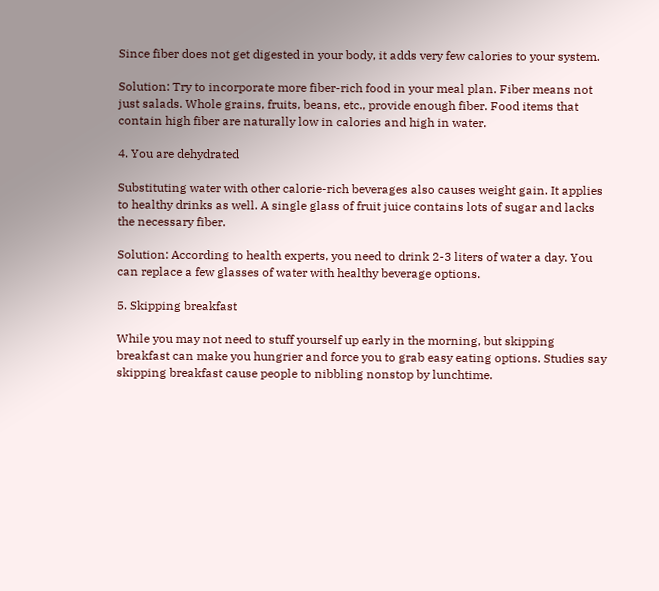Since fiber does not get digested in your body, it adds very few calories to your system.

Solution: Try to incorporate more fiber-rich food in your meal plan. Fiber means not just salads. Whole grains, fruits, beans, etc., provide enough fiber. Food items that contain high fiber are naturally low in calories and high in water.

4. You are dehydrated

Substituting water with other calorie-rich beverages also causes weight gain. It applies to healthy drinks as well. A single glass of fruit juice contains lots of sugar and lacks the necessary fiber.

Solution: According to health experts, you need to drink 2-3 liters of water a day. You can replace a few glasses of water with healthy beverage options.

5. Skipping breakfast

While you may not need to stuff yourself up early in the morning, but skipping breakfast can make you hungrier and force you to grab easy eating options. Studies say skipping breakfast cause people to nibbling nonstop by lunchtime.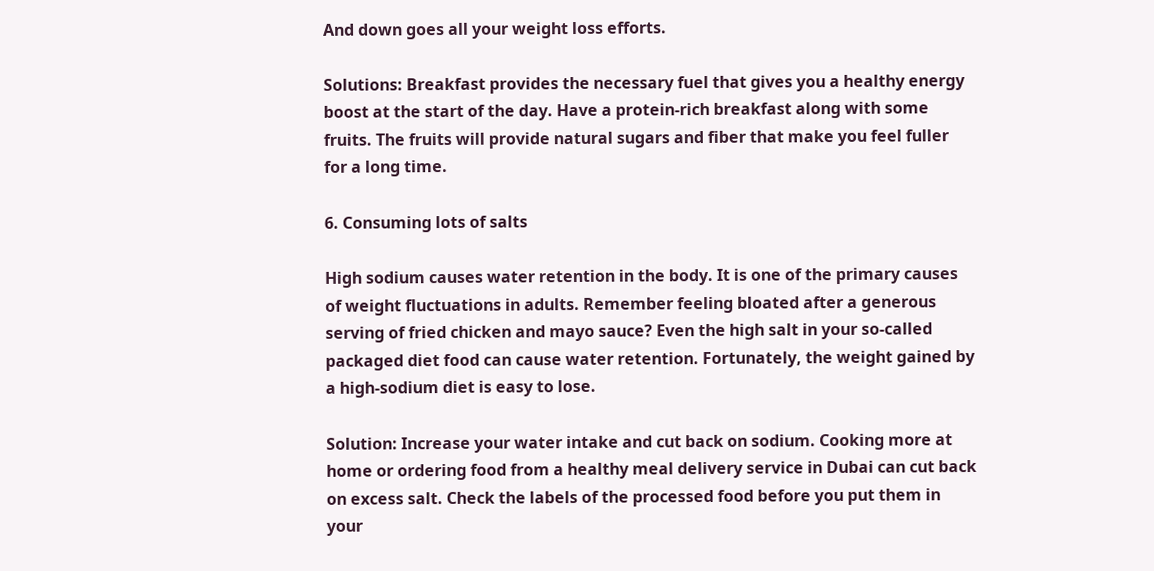And down goes all your weight loss efforts.

Solutions: Breakfast provides the necessary fuel that gives you a healthy energy boost at the start of the day. Have a protein-rich breakfast along with some fruits. The fruits will provide natural sugars and fiber that make you feel fuller for a long time.

6. Consuming lots of salts

High sodium causes water retention in the body. It is one of the primary causes of weight fluctuations in adults. Remember feeling bloated after a generous serving of fried chicken and mayo sauce? Even the high salt in your so-called packaged diet food can cause water retention. Fortunately, the weight gained by a high-sodium diet is easy to lose.

Solution: Increase your water intake and cut back on sodium. Cooking more at home or ordering food from a healthy meal delivery service in Dubai can cut back on excess salt. Check the labels of the processed food before you put them in your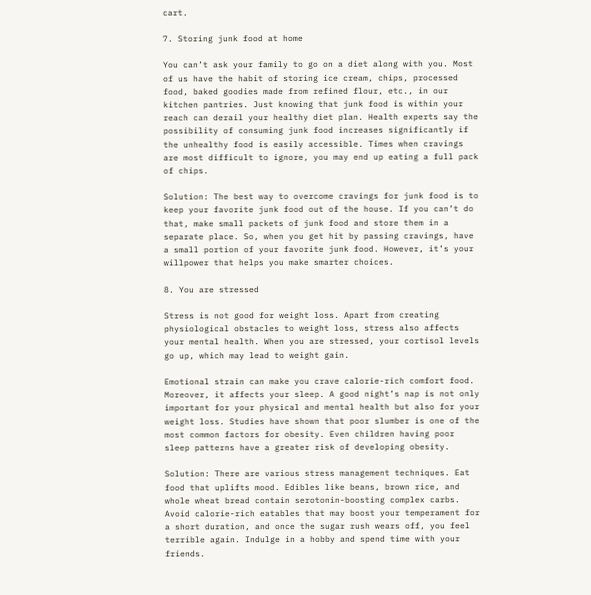cart.

7. Storing junk food at home

You can’t ask your family to go on a diet along with you. Most of us have the habit of storing ice cream, chips, processed food, baked goodies made from refined flour, etc., in our kitchen pantries. Just knowing that junk food is within your reach can derail your healthy diet plan. Health experts say the possibility of consuming junk food increases significantly if the unhealthy food is easily accessible. Times when cravings are most difficult to ignore, you may end up eating a full pack of chips.

Solution: The best way to overcome cravings for junk food is to keep your favorite junk food out of the house. If you can’t do that, make small packets of junk food and store them in a separate place. So, when you get hit by passing cravings, have a small portion of your favorite junk food. However, it’s your willpower that helps you make smarter choices.

8. You are stressed

Stress is not good for weight loss. Apart from creating physiological obstacles to weight loss, stress also affects your mental health. When you are stressed, your cortisol levels go up, which may lead to weight gain.

Emotional strain can make you crave calorie-rich comfort food. Moreover, it affects your sleep. A good night’s nap is not only important for your physical and mental health but also for your weight loss. Studies have shown that poor slumber is one of the most common factors for obesity. Even children having poor sleep patterns have a greater risk of developing obesity.

Solution: There are various stress management techniques. Eat food that uplifts mood. Edibles like beans, brown rice, and whole wheat bread contain serotonin-boosting complex carbs. Avoid calorie-rich eatables that may boost your temperament for a short duration, and once the sugar rush wears off, you feel terrible again. Indulge in a hobby and spend time with your friends.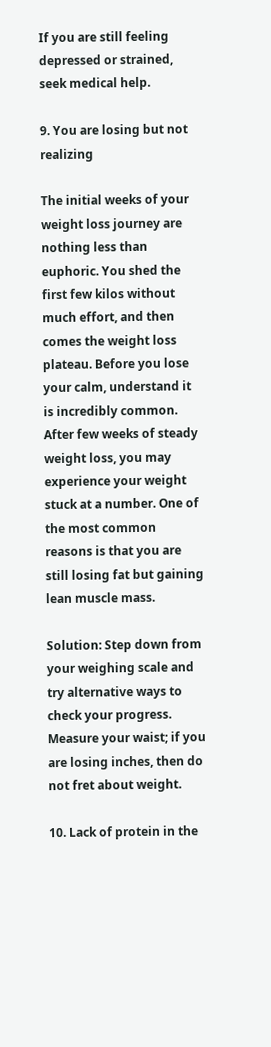If you are still feeling depressed or strained, seek medical help.

9. You are losing but not realizing

The initial weeks of your weight loss journey are nothing less than euphoric. You shed the first few kilos without much effort, and then comes the weight loss plateau. Before you lose your calm, understand it is incredibly common. After few weeks of steady weight loss, you may experience your weight stuck at a number. One of the most common reasons is that you are still losing fat but gaining lean muscle mass.

Solution: Step down from your weighing scale and try alternative ways to check your progress. Measure your waist; if you are losing inches, then do not fret about weight.

10. Lack of protein in the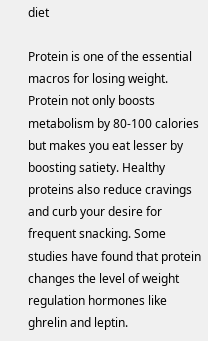diet

Protein is one of the essential macros for losing weight. Protein not only boosts metabolism by 80-100 calories but makes you eat lesser by boosting satiety. Healthy proteins also reduce cravings and curb your desire for frequent snacking. Some studies have found that protein changes the level of weight regulation hormones like ghrelin and leptin.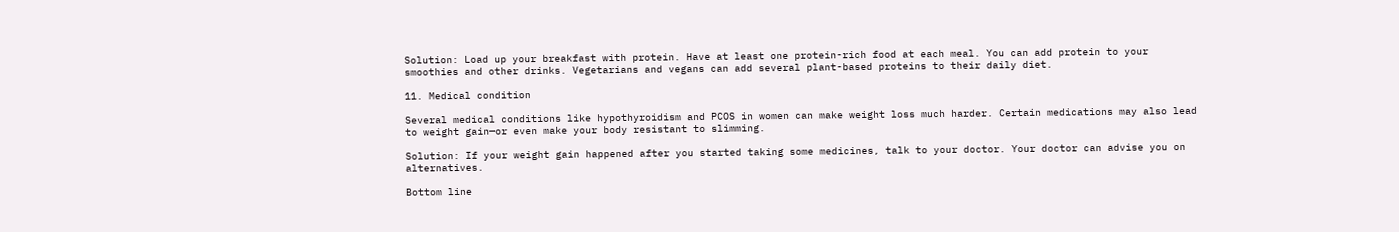Solution: Load up your breakfast with protein. Have at least one protein-rich food at each meal. You can add protein to your smoothies and other drinks. Vegetarians and vegans can add several plant-based proteins to their daily diet.

11. Medical condition

Several medical conditions like hypothyroidism and PCOS in women can make weight loss much harder. Certain medications may also lead to weight gain—or even make your body resistant to slimming.

Solution: If your weight gain happened after you started taking some medicines, talk to your doctor. Your doctor can advise you on alternatives.

Bottom line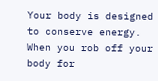Your body is designed to conserve energy. When you rob off your body for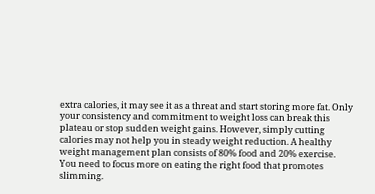extra calories, it may see it as a threat and start storing more fat. Only your consistency and commitment to weight loss can break this plateau or stop sudden weight gains. However, simply cutting calories may not help you in steady weight reduction. A healthy weight management plan consists of 80% food and 20% exercise. You need to focus more on eating the right food that promotes slimming.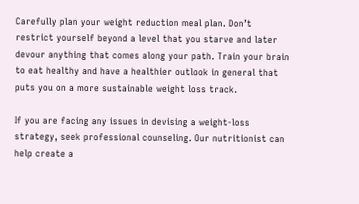Carefully plan your weight reduction meal plan. Don’t restrict yourself beyond a level that you starve and later devour anything that comes along your path. Train your brain to eat healthy and have a healthier outlook in general that puts you on a more sustainable weight loss track.

If you are facing any issues in devising a weight-loss strategy, seek professional counseling. Our nutritionist can help create a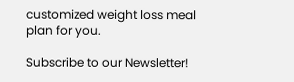customized weight loss meal plan for you.

Subscribe to our Newsletter!